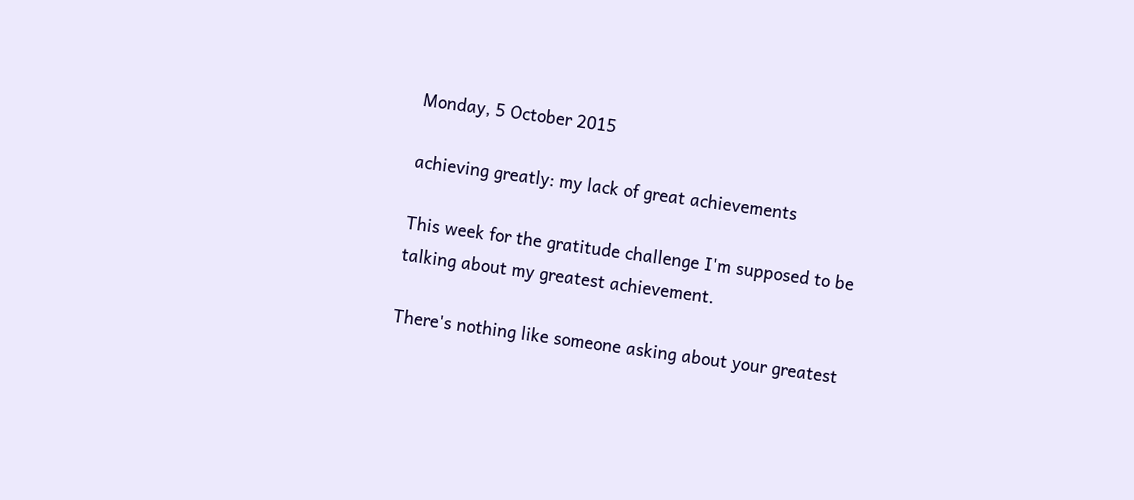Monday, 5 October 2015

achieving greatly: my lack of great achievements

This week for the gratitude challenge I'm supposed to be talking about my greatest achievement.

There's nothing like someone asking about your greatest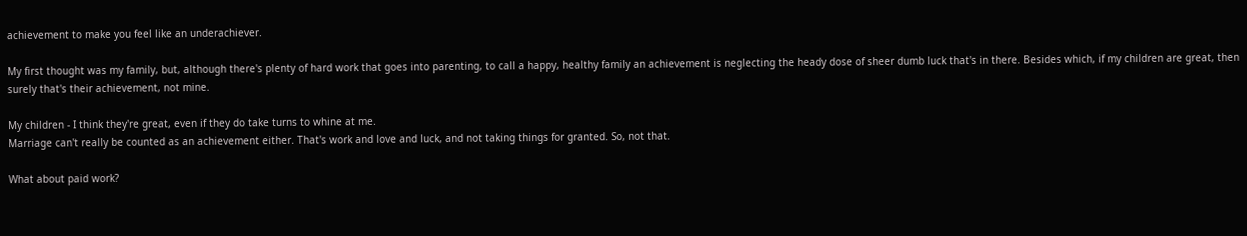achievement to make you feel like an underachiever.

My first thought was my family, but, although there's plenty of hard work that goes into parenting, to call a happy, healthy family an achievement is neglecting the heady dose of sheer dumb luck that's in there. Besides which, if my children are great, then surely that's their achievement, not mine.

My children - I think they're great, even if they do take turns to whine at me.
Marriage can't really be counted as an achievement either. That's work and love and luck, and not taking things for granted. So, not that.

What about paid work?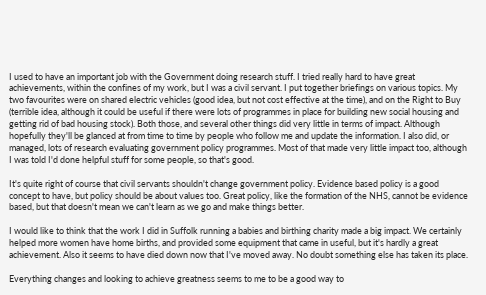I used to have an important job with the Government doing research stuff. I tried really hard to have great achievements, within the confines of my work, but I was a civil servant. I put together briefings on various topics. My two favourites were on shared electric vehicles (good idea, but not cost effective at the time), and on the Right to Buy (terrible idea, although it could be useful if there were lots of programmes in place for building new social housing and getting rid of bad housing stock). Both those, and several other things did very little in terms of impact. Although hopefully they'll be glanced at from time to time by people who follow me and update the information. I also did, or managed, lots of research evaluating government policy programmes. Most of that made very little impact too, although I was told I'd done helpful stuff for some people, so that's good.

It's quite right of course that civil servants shouldn't change government policy. Evidence based policy is a good concept to have, but policy should be about values too. Great policy, like the formation of the NHS, cannot be evidence based, but that doesn't mean we can't learn as we go and make things better.

I would like to think that the work I did in Suffolk running a babies and birthing charity made a big impact. We certainly helped more women have home births, and provided some equipment that came in useful, but it's hardly a great achievement. Also it seems to have died down now that I've moved away. No doubt something else has taken its place.

Everything changes and looking to achieve greatness seems to me to be a good way to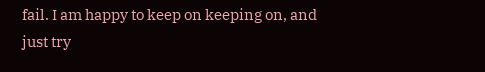fail. I am happy to keep on keeping on, and just try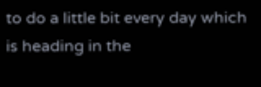to do a little bit every day which is heading in the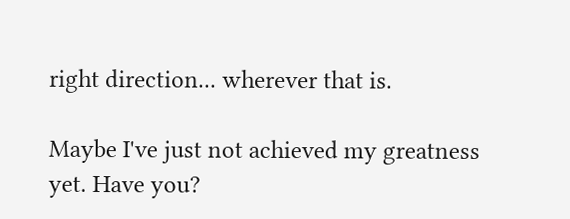right direction... wherever that is.

Maybe I've just not achieved my greatness yet. Have you?